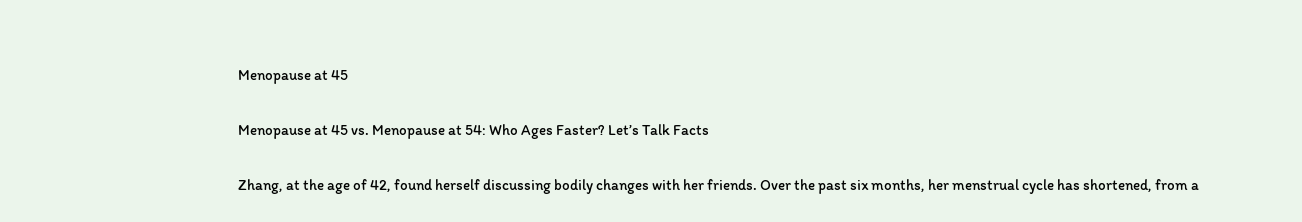Menopause at 45

Menopause at 45 vs. Menopause at 54: Who Ages Faster? Let’s Talk Facts

Zhang, at the age of 42, found herself discussing bodily changes with her friends. Over the past six months, her menstrual cycle has shortened, from a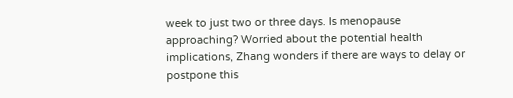week to just two or three days. Is menopause approaching? Worried about the potential health implications, Zhang wonders if there are ways to delay or postpone this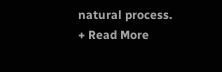natural process.
+ Read More